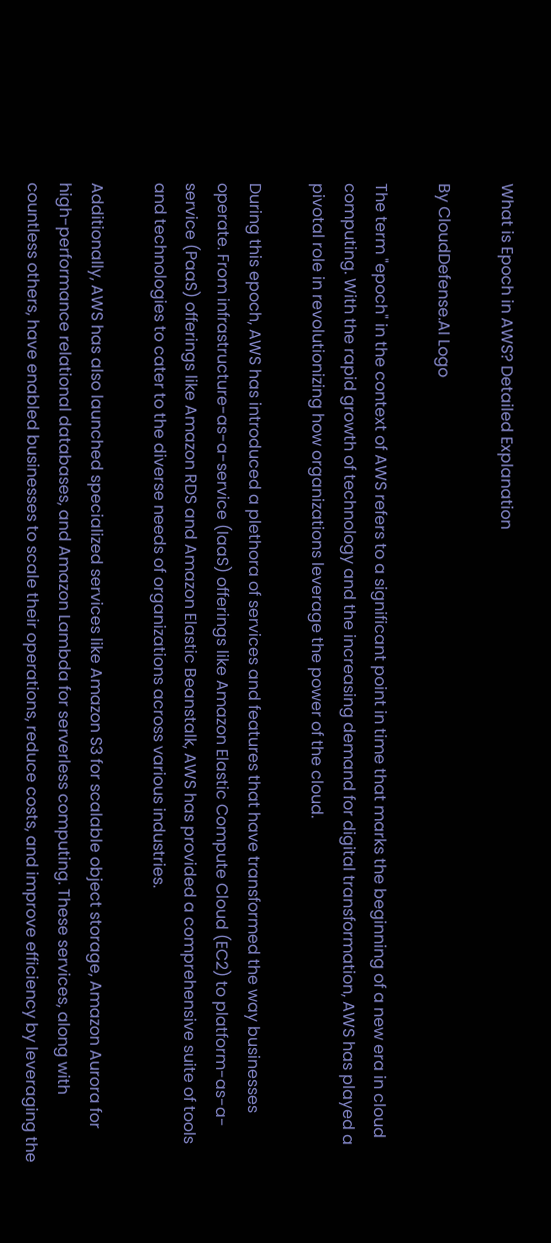What is Epoch in AWS? Detailed Explanation

By CloudDefense.AI Logo

The term "epoch" in the context of AWS refers to a significant point in time that marks the beginning of a new era in cloud computing. With the rapid growth of technology and the increasing demand for digital transformation, AWS has played a pivotal role in revolutionizing how organizations leverage the power of the cloud.

During this epoch, AWS has introduced a plethora of services and features that have transformed the way businesses operate. From infrastructure-as-a-service (IaaS) offerings like Amazon Elastic Compute Cloud (EC2) to platform-as-a-service (PaaS) offerings like Amazon RDS and Amazon Elastic Beanstalk, AWS has provided a comprehensive suite of tools and technologies to cater to the diverse needs of organizations across various industries.

Additionally, AWS has also launched specialized services like Amazon S3 for scalable object storage, Amazon Aurora for high-performance relational databases, and Amazon Lambda for serverless computing. These services, along with countless others, have enabled businesses to scale their operations, reduce costs, and improve efficiency by leveraging the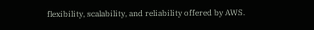flexibility, scalability, and reliability offered by AWS.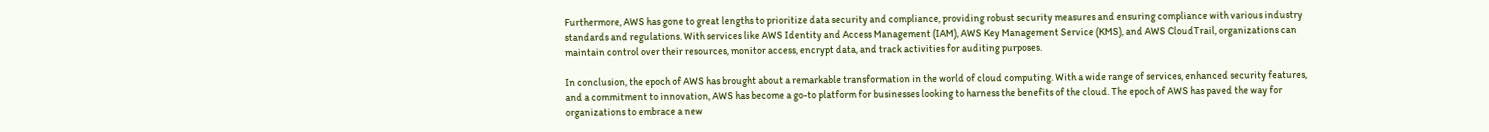Furthermore, AWS has gone to great lengths to prioritize data security and compliance, providing robust security measures and ensuring compliance with various industry standards and regulations. With services like AWS Identity and Access Management (IAM), AWS Key Management Service (KMS), and AWS CloudTrail, organizations can maintain control over their resources, monitor access, encrypt data, and track activities for auditing purposes.

In conclusion, the epoch of AWS has brought about a remarkable transformation in the world of cloud computing. With a wide range of services, enhanced security features, and a commitment to innovation, AWS has become a go-to platform for businesses looking to harness the benefits of the cloud. The epoch of AWS has paved the way for organizations to embrace a new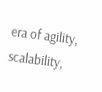era of agility, scalability,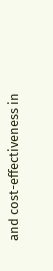and cost-effectiveness in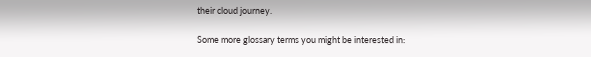their cloud journey.

Some more glossary terms you might be interested in: